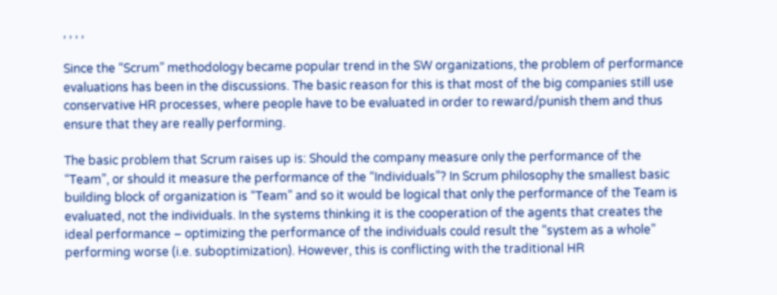, , , ,

Since the “Scrum” methodology became popular trend in the SW organizations, the problem of performance evaluations has been in the discussions. The basic reason for this is that most of the big companies still use conservative HR processes, where people have to be evaluated in order to reward/punish them and thus ensure that they are really performing.

The basic problem that Scrum raises up is: Should the company measure only the performance of the “Team”, or should it measure the performance of the “Individuals”? In Scrum philosophy the smallest basic building block of organization is “Team” and so it would be logical that only the performance of the Team is evaluated, not the individuals. In the systems thinking it is the cooperation of the agents that creates the ideal performance – optimizing the performance of the individuals could result the “system as a whole” performing worse (i.e. suboptimization). However, this is conflicting with the traditional HR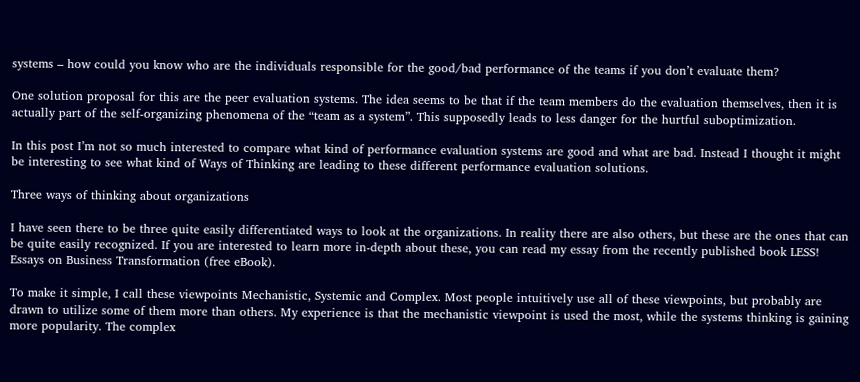systems – how could you know who are the individuals responsible for the good/bad performance of the teams if you don’t evaluate them?

One solution proposal for this are the peer evaluation systems. The idea seems to be that if the team members do the evaluation themselves, then it is actually part of the self-organizing phenomena of the “team as a system”. This supposedly leads to less danger for the hurtful suboptimization.

In this post I’m not so much interested to compare what kind of performance evaluation systems are good and what are bad. Instead I thought it might be interesting to see what kind of Ways of Thinking are leading to these different performance evaluation solutions.

Three ways of thinking about organizations

I have seen there to be three quite easily differentiated ways to look at the organizations. In reality there are also others, but these are the ones that can be quite easily recognized. If you are interested to learn more in-depth about these, you can read my essay from the recently published book LESS! Essays on Business Transformation (free eBook).

To make it simple, I call these viewpoints Mechanistic, Systemic and Complex. Most people intuitively use all of these viewpoints, but probably are drawn to utilize some of them more than others. My experience is that the mechanistic viewpoint is used the most, while the systems thinking is gaining more popularity. The complex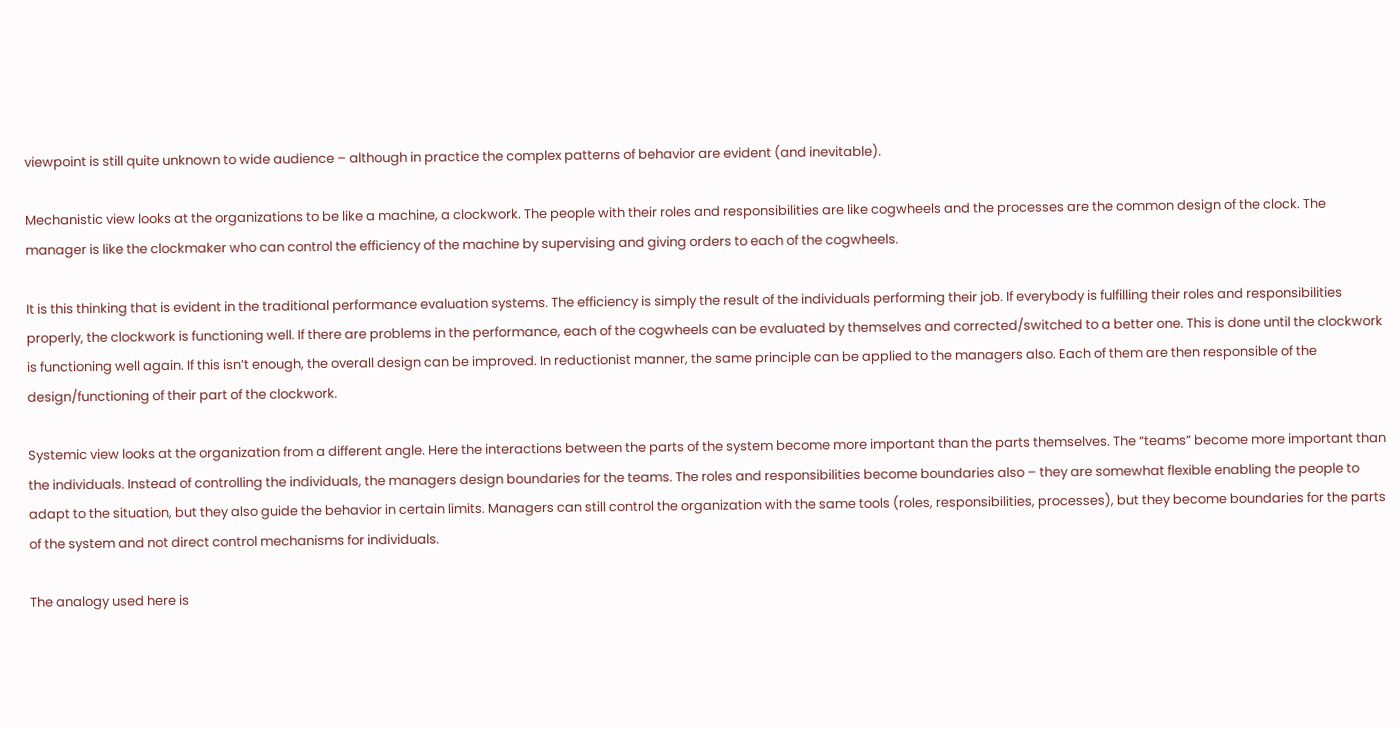viewpoint is still quite unknown to wide audience – although in practice the complex patterns of behavior are evident (and inevitable).

Mechanistic view looks at the organizations to be like a machine, a clockwork. The people with their roles and responsibilities are like cogwheels and the processes are the common design of the clock. The manager is like the clockmaker who can control the efficiency of the machine by supervising and giving orders to each of the cogwheels.

It is this thinking that is evident in the traditional performance evaluation systems. The efficiency is simply the result of the individuals performing their job. If everybody is fulfilling their roles and responsibilities properly, the clockwork is functioning well. If there are problems in the performance, each of the cogwheels can be evaluated by themselves and corrected/switched to a better one. This is done until the clockwork is functioning well again. If this isn’t enough, the overall design can be improved. In reductionist manner, the same principle can be applied to the managers also. Each of them are then responsible of the design/functioning of their part of the clockwork.

Systemic view looks at the organization from a different angle. Here the interactions between the parts of the system become more important than the parts themselves. The “teams” become more important than the individuals. Instead of controlling the individuals, the managers design boundaries for the teams. The roles and responsibilities become boundaries also – they are somewhat flexible enabling the people to adapt to the situation, but they also guide the behavior in certain limits. Managers can still control the organization with the same tools (roles, responsibilities, processes), but they become boundaries for the parts of the system and not direct control mechanisms for individuals.

The analogy used here is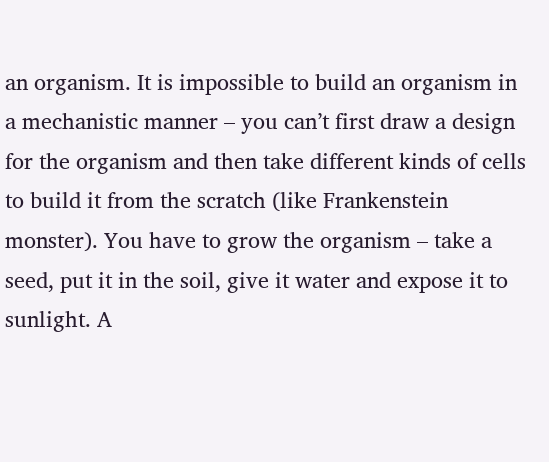an organism. It is impossible to build an organism in a mechanistic manner – you can’t first draw a design for the organism and then take different kinds of cells to build it from the scratch (like Frankenstein monster). You have to grow the organism – take a seed, put it in the soil, give it water and expose it to sunlight. A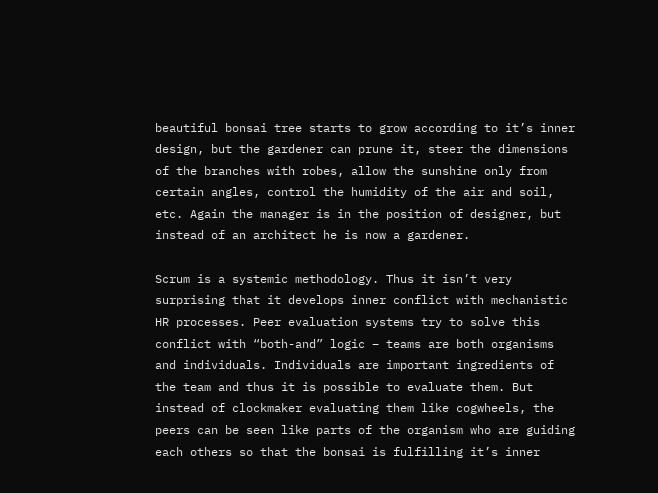beautiful bonsai tree starts to grow according to it’s inner design, but the gardener can prune it, steer the dimensions of the branches with robes, allow the sunshine only from certain angles, control the humidity of the air and soil, etc. Again the manager is in the position of designer, but instead of an architect he is now a gardener.

Scrum is a systemic methodology. Thus it isn’t very surprising that it develops inner conflict with mechanistic HR processes. Peer evaluation systems try to solve this conflict with “both-and” logic – teams are both organisms and individuals. Individuals are important ingredients of the team and thus it is possible to evaluate them. But instead of clockmaker evaluating them like cogwheels, the peers can be seen like parts of the organism who are guiding each others so that the bonsai is fulfilling it’s inner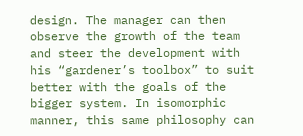design. The manager can then observe the growth of the team and steer the development with his “gardener’s toolbox” to suit better with the goals of the bigger system. In isomorphic manner, this same philosophy can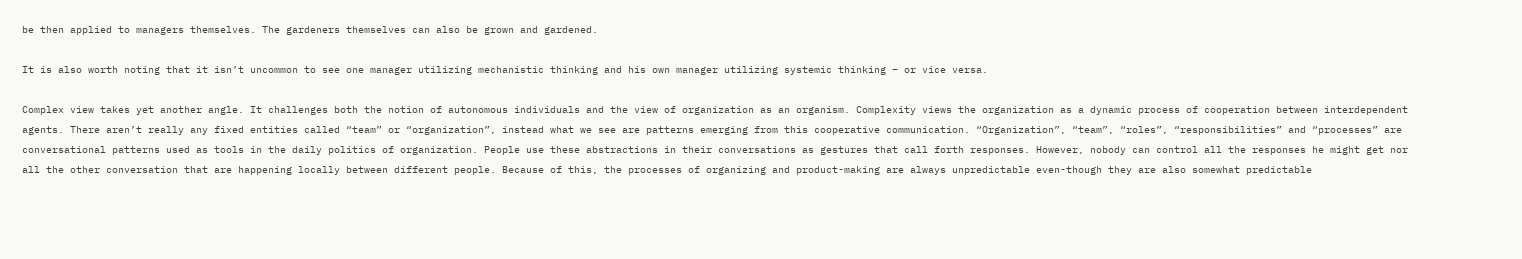be then applied to managers themselves. The gardeners themselves can also be grown and gardened.

It is also worth noting that it isn’t uncommon to see one manager utilizing mechanistic thinking and his own manager utilizing systemic thinking – or vice versa.

Complex view takes yet another angle. It challenges both the notion of autonomous individuals and the view of organization as an organism. Complexity views the organization as a dynamic process of cooperation between interdependent agents. There aren’t really any fixed entities called “team” or “organization”, instead what we see are patterns emerging from this cooperative communication. “Organization”, “team”, “roles”, “responsibilities” and “processes” are conversational patterns used as tools in the daily politics of organization. People use these abstractions in their conversations as gestures that call forth responses. However, nobody can control all the responses he might get nor all the other conversation that are happening locally between different people. Because of this, the processes of organizing and product-making are always unpredictable even-though they are also somewhat predictable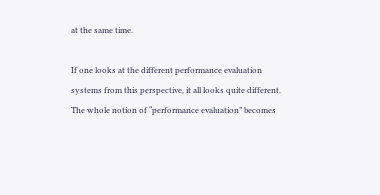at the same time.

If one looks at the different performance evaluation systems from this perspective, it all looks quite different. The whole notion of “performance evaluation” becomes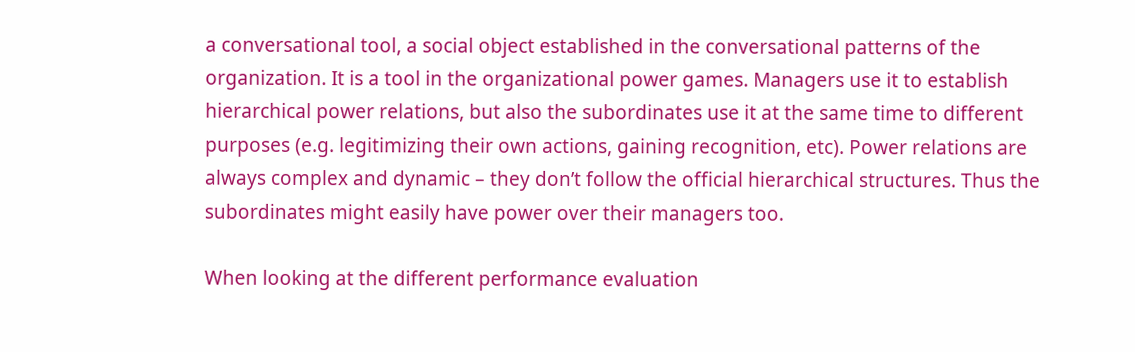a conversational tool, a social object established in the conversational patterns of the organization. It is a tool in the organizational power games. Managers use it to establish hierarchical power relations, but also the subordinates use it at the same time to different purposes (e.g. legitimizing their own actions, gaining recognition, etc). Power relations are always complex and dynamic – they don’t follow the official hierarchical structures. Thus the subordinates might easily have power over their managers too.

When looking at the different performance evaluation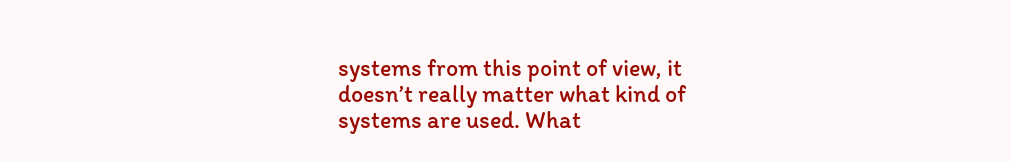systems from this point of view, it doesn’t really matter what kind of systems are used. What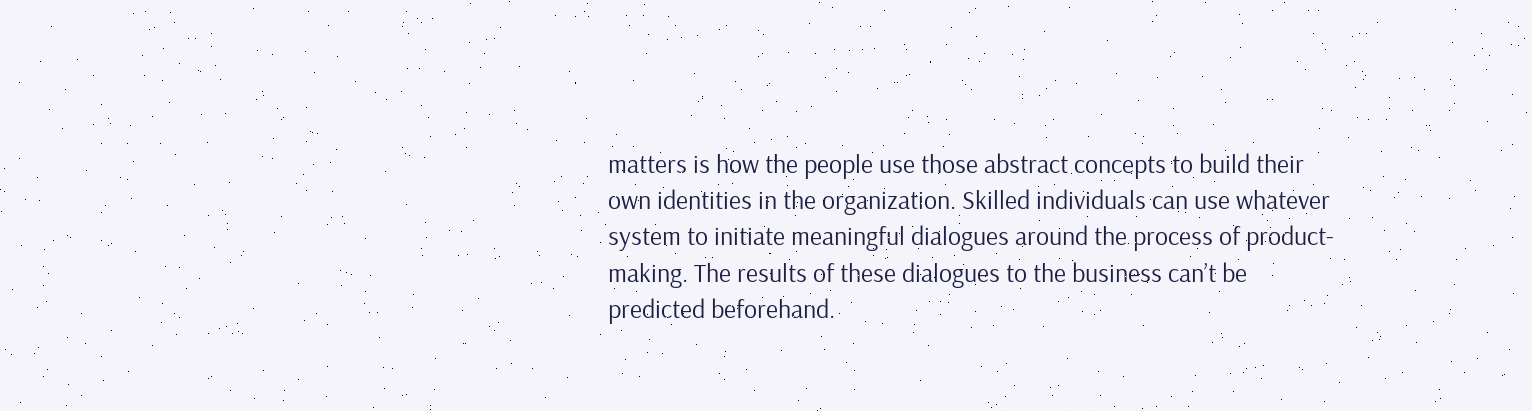matters is how the people use those abstract concepts to build their own identities in the organization. Skilled individuals can use whatever system to initiate meaningful dialogues around the process of product-making. The results of these dialogues to the business can’t be predicted beforehand.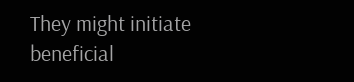They might initiate beneficial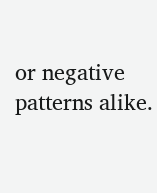or negative patterns alike.